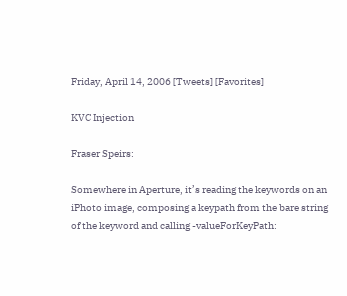Friday, April 14, 2006 [Tweets] [Favorites]

KVC Injection

Fraser Speirs:

Somewhere in Aperture, it’s reading the keywords on an iPhoto image, composing a keypath from the bare string of the keyword and calling -valueForKeyPath: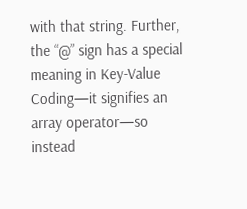with that string. Further, the “@” sign has a special meaning in Key-Value Coding—it signifies an array operator—so instead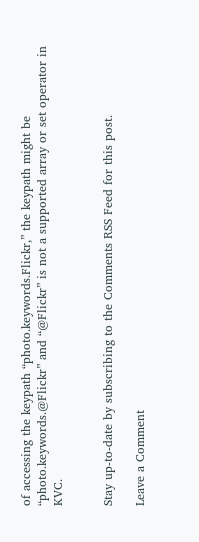of accessing the keypath “photo.keywords.Flickr,” the keypath might be “photo.keywords.@Flickr” and “@Flickr” is not a supported array or set operator in KVC.


Stay up-to-date by subscribing to the Comments RSS Feed for this post.

Leave a Comment